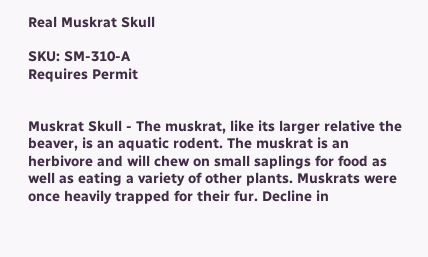Real Muskrat Skull

SKU: SM-310-A
Requires Permit


Muskrat Skull - The muskrat, like its larger relative the beaver, is an aquatic rodent. The muskrat is an herbivore and will chew on small saplings for food as well as eating a variety of other plants. Muskrats were once heavily trapped for their fur. Decline in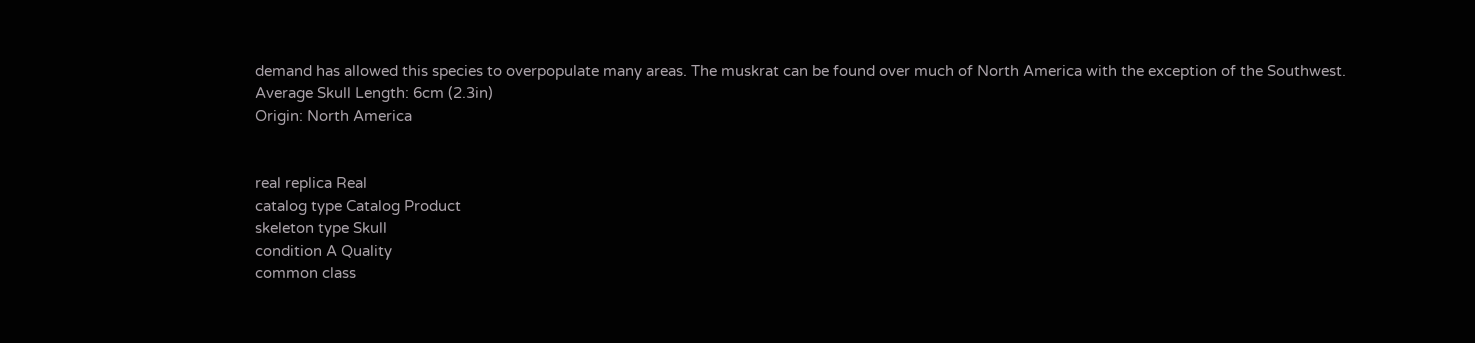demand has allowed this species to overpopulate many areas. The muskrat can be found over much of North America with the exception of the Southwest.
Average Skull Length: 6cm (2.3in)
Origin: North America


real replica Real
catalog type Catalog Product
skeleton type Skull
condition A Quality
common class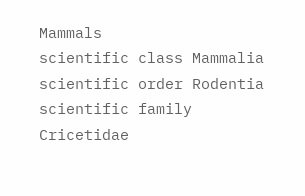Mammals
scientific class Mammalia
scientific order Rodentia
scientific family Cricetidae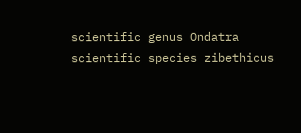scientific genus Ondatra
scientific species zibethicus